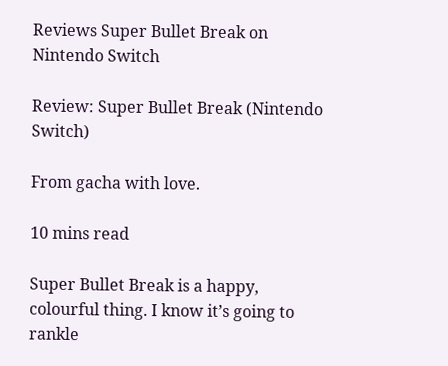Reviews Super Bullet Break on Nintendo Switch

Review: Super Bullet Break (Nintendo Switch)

From gacha with love.

10 mins read

Super Bullet Break is a happy, colourful thing. I know it’s going to rankle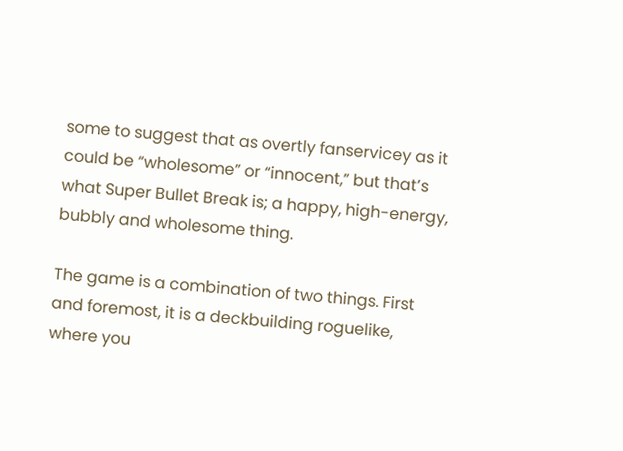some to suggest that as overtly fanservicey as it could be “wholesome” or “innocent,” but that’s what Super Bullet Break is; a happy, high-energy, bubbly and wholesome thing.

The game is a combination of two things. First and foremost, it is a deckbuilding roguelike, where you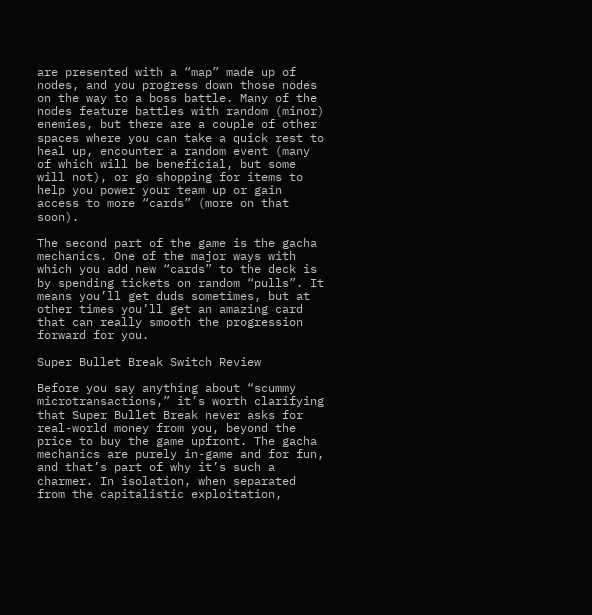are presented with a “map” made up of nodes, and you progress down those nodes on the way to a boss battle. Many of the nodes feature battles with random (minor) enemies, but there are a couple of other spaces where you can take a quick rest to heal up, encounter a random event (many of which will be beneficial, but some will not), or go shopping for items to help you power your team up or gain access to more “cards” (more on that soon).

The second part of the game is the gacha mechanics. One of the major ways with which you add new “cards” to the deck is by spending tickets on random “pulls”. It means you’ll get duds sometimes, but at other times you’ll get an amazing card that can really smooth the progression forward for you.

Super Bullet Break Switch Review

Before you say anything about “scummy microtransactions,” it’s worth clarifying that Super Bullet Break never asks for real-world money from you, beyond the price to buy the game upfront. The gacha mechanics are purely in-game and for fun, and that’s part of why it’s such a charmer. In isolation, when separated from the capitalistic exploitation,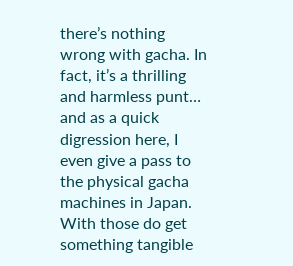there’s nothing wrong with gacha. In fact, it’s a thrilling and harmless punt… and as a quick digression here, I even give a pass to the physical gacha machines in Japan. With those do get something tangible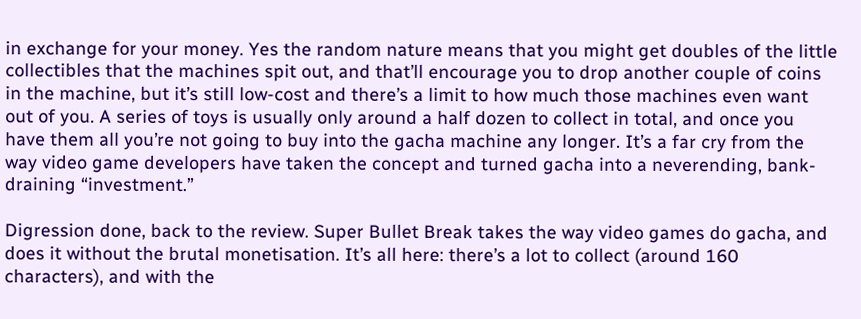in exchange for your money. Yes the random nature means that you might get doubles of the little collectibles that the machines spit out, and that’ll encourage you to drop another couple of coins in the machine, but it’s still low-cost and there’s a limit to how much those machines even want out of you. A series of toys is usually only around a half dozen to collect in total, and once you have them all you’re not going to buy into the gacha machine any longer. It’s a far cry from the way video game developers have taken the concept and turned gacha into a neverending, bank-draining “investment.”

Digression done, back to the review. Super Bullet Break takes the way video games do gacha, and does it without the brutal monetisation. It’s all here: there’s a lot to collect (around 160 characters), and with the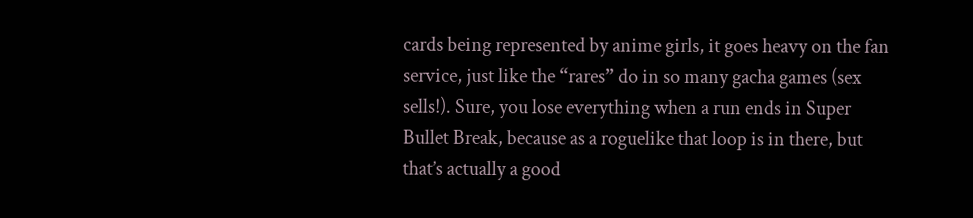cards being represented by anime girls, it goes heavy on the fan service, just like the “rares” do in so many gacha games (sex sells!). Sure, you lose everything when a run ends in Super Bullet Break, because as a roguelike that loop is in there, but that’s actually a good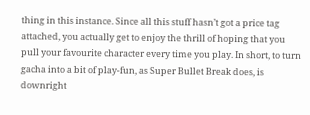thing in this instance. Since all this stuff hasn’t got a price tag attached, you actually get to enjoy the thrill of hoping that you pull your favourite character every time you play. In short, to turn gacha into a bit of play-fun, as Super Bullet Break does, is downright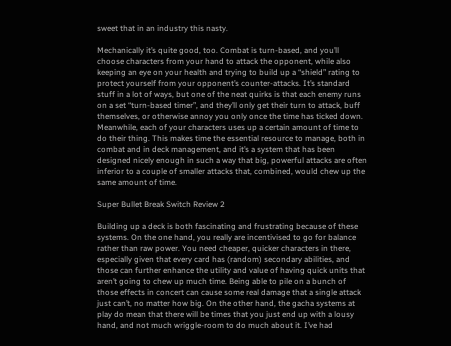sweet that in an industry this nasty.

Mechanically it’s quite good, too. Combat is turn-based, and you’ll choose characters from your hand to attack the opponent, while also keeping an eye on your health and trying to build up a “shield” rating to protect yourself from your opponent’s counter-attacks. It’s standard stuff in a lot of ways, but one of the neat quirks is that each enemy runs on a set “turn-based timer”, and they’ll only get their turn to attack, buff themselves, or otherwise annoy you only once the time has ticked down. Meanwhile, each of your characters uses up a certain amount of time to do their thing. This makes time the essential resource to manage, both in combat and in deck management, and it’s a system that has been designed nicely enough in such a way that big, powerful attacks are often inferior to a couple of smaller attacks that, combined, would chew up the same amount of time.

Super Bullet Break Switch Review 2

Building up a deck is both fascinating and frustrating because of these systems. On the one hand, you really are incentivised to go for balance rather than raw power. You need cheaper, quicker characters in there, especially given that every card has (random) secondary abilities, and those can further enhance the utility and value of having quick units that aren’t going to chew up much time. Being able to pile on a bunch of those effects in concert can cause some real damage that a single attack just can’t, no matter how big. On the other hand, the gacha systems at play do mean that there will be times that you just end up with a lousy hand, and not much wriggle-room to do much about it. I’ve had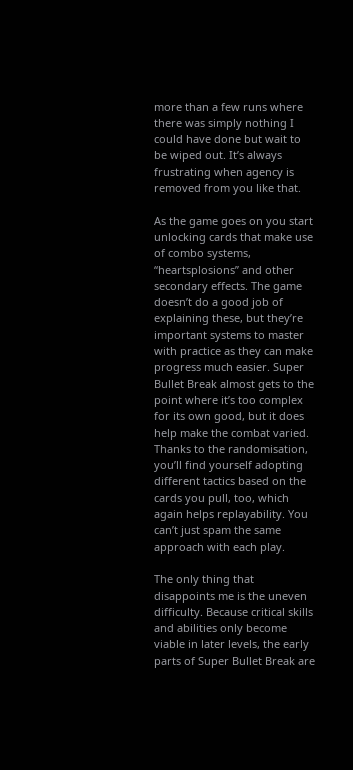more than a few runs where there was simply nothing I could have done but wait to be wiped out. It’s always frustrating when agency is removed from you like that.

As the game goes on you start unlocking cards that make use of combo systems, “heartsplosions” and other secondary effects. The game doesn’t do a good job of explaining these, but they’re important systems to master with practice as they can make progress much easier. Super Bullet Break almost gets to the point where it’s too complex for its own good, but it does help make the combat varied. Thanks to the randomisation, you’ll find yourself adopting different tactics based on the cards you pull, too, which again helps replayability. You can’t just spam the same approach with each play.

The only thing that disappoints me is the uneven difficulty. Because critical skills and abilities only become viable in later levels, the early parts of Super Bullet Break are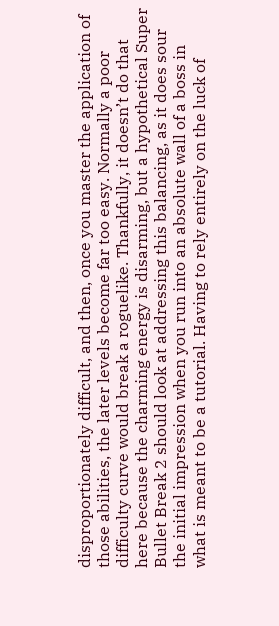disproportionately difficult, and then, once you master the application of those abilities, the later levels become far too easy. Normally a poor difficulty curve would break a roguelike. Thankfully, it doesn’t do that here because the charming energy is disarming, but a hypothetical Super Bullet Break 2 should look at addressing this balancing, as it does sour the initial impression when you run into an absolute wall of a boss in what is meant to be a tutorial. Having to rely entirely on the luck of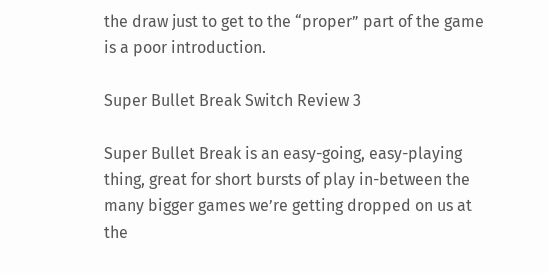the draw just to get to the “proper” part of the game is a poor introduction.

Super Bullet Break Switch Review 3

Super Bullet Break is an easy-going, easy-playing thing, great for short bursts of play in-between the many bigger games we’re getting dropped on us at the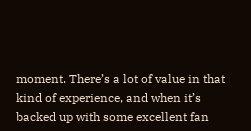moment. There’s a lot of value in that kind of experience, and when it’s backed up with some excellent fan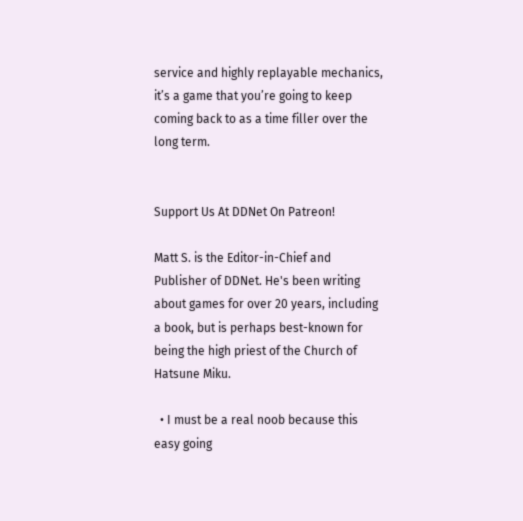service and highly replayable mechanics, it’s a game that you’re going to keep coming back to as a time filler over the long term.


Support Us At DDNet On Patreon!

Matt S. is the Editor-in-Chief and Publisher of DDNet. He's been writing about games for over 20 years, including a book, but is perhaps best-known for being the high priest of the Church of Hatsune Miku.

  • I must be a real noob because this easy going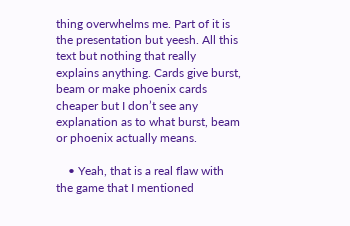thing overwhelms me. Part of it is the presentation but yeesh. All this text but nothing that really explains anything. Cards give burst, beam or make phoenix cards cheaper but I don’t see any explanation as to what burst, beam or phoenix actually means.

    • Yeah, that is a real flaw with the game that I mentioned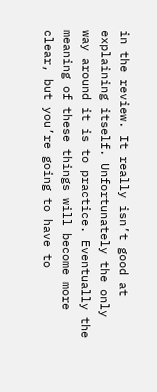in the review. It really isn’t good at explaining itself. Unfortunately the only way around it is to practice. Eventually the meaning of these things will become more clear, but you’re going to have to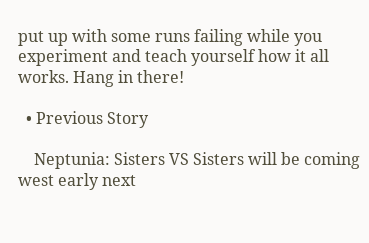put up with some runs failing while you experiment and teach yourself how it all works. Hang in there!

  • Previous Story

    Neptunia: Sisters VS Sisters will be coming west early next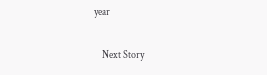year

    Next Story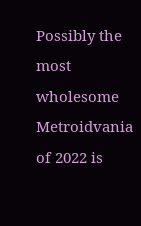Possibly the most wholesome Metroidvania of 2022 is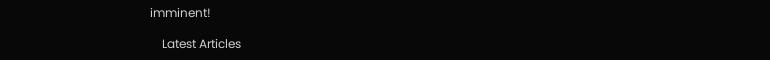imminent!

    Latest Articles